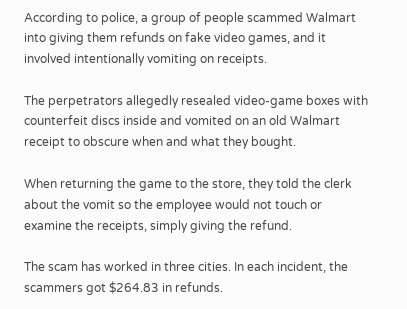According to police, a group of people scammed Walmart into giving them refunds on fake video games, and it involved intentionally vomiting on receipts.

The perpetrators allegedly resealed video-game boxes with counterfeit discs inside and vomited on an old Walmart receipt to obscure when and what they bought.

When returning the game to the store, they told the clerk about the vomit so the employee would not touch or examine the receipts, simply giving the refund.

The scam has worked in three cities. In each incident, the scammers got $264.83 in refunds.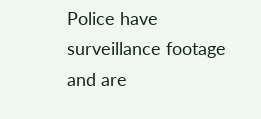Police have surveillance footage and are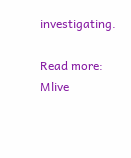investigating.

Read more: Mlive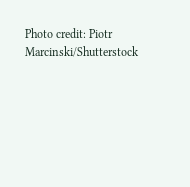Photo credit: Piotr Marcinski/Shutterstock